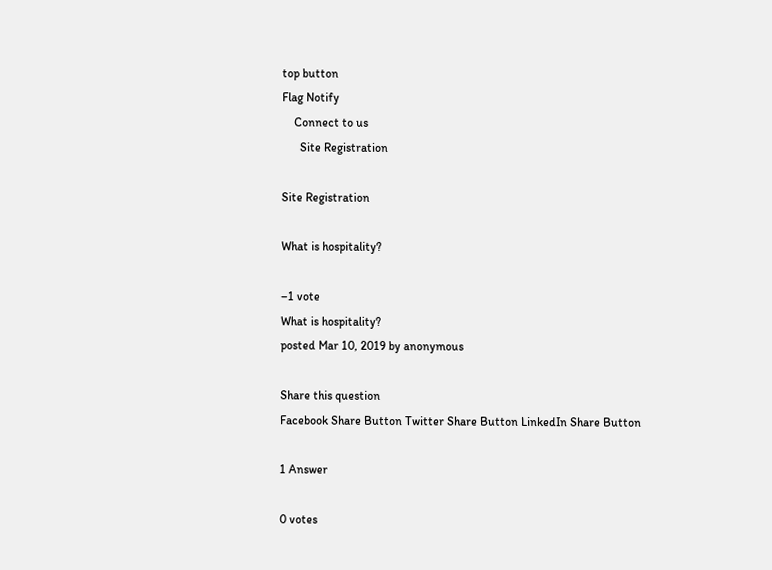top button
Flag Notify
    Connect to us
      Site Registration

Site Registration

What is hospitality?

–1 vote
What is hospitality?
posted Mar 10, 2019 by anonymous

Share this question
Facebook Share Button Twitter Share Button LinkedIn Share Button

1 Answer

0 votes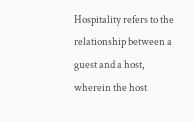Hospitality refers to the relationship between a guest and a host, wherein the host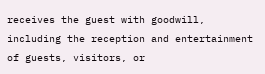receives the guest with goodwill, including the reception and entertainment of guests, visitors, or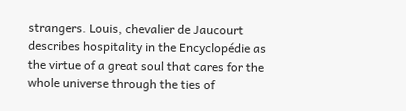strangers. Louis, chevalier de Jaucourt describes hospitality in the Encyclopédie as the virtue of a great soul that cares for the whole universe through the ties of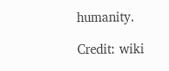humanity.

Credit: wiki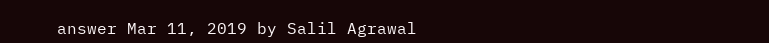answer Mar 11, 2019 by Salil Agrawal